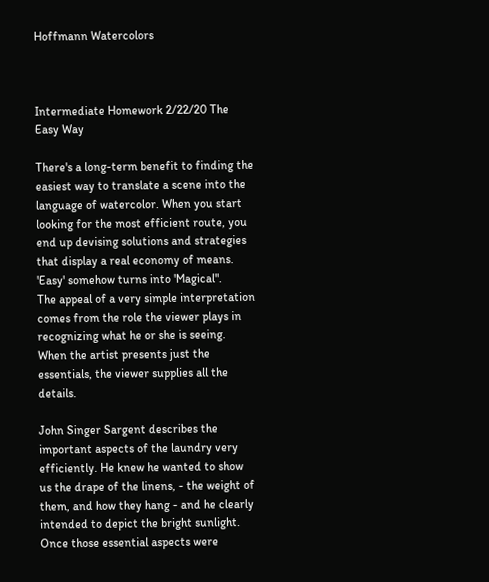Hoffmann Watercolors



Intermediate Homework 2/22/20 The Easy Way

There's a long-term benefit to finding the easiest way to translate a scene into the language of watercolor. When you start looking for the most efficient route, you end up devising solutions and strategies that display a real economy of means. 'Easy' somehow turns into 'Magical".
The appeal of a very simple interpretation comes from the role the viewer plays in recognizing what he or she is seeing. When the artist presents just the essentials, the viewer supplies all the details.

John Singer Sargent describes the important aspects of the laundry very efficiently. He knew he wanted to show us the drape of the linens, - the weight of them, and how they hang - and he clearly intended to depict the bright sunlight. Once those essential aspects were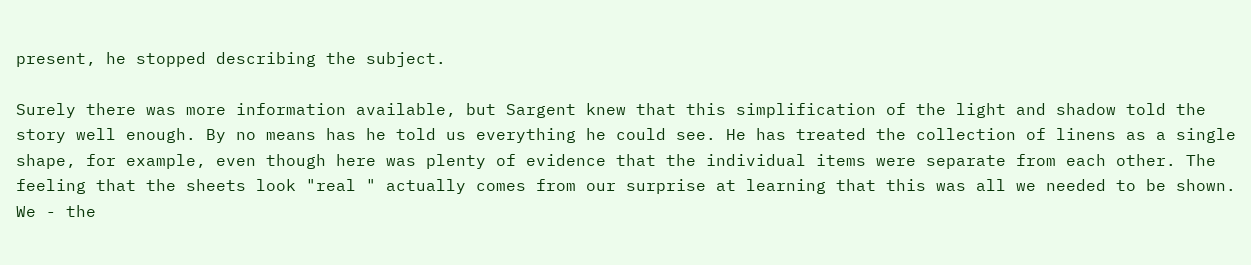present, he stopped describing the subject.

Surely there was more information available, but Sargent knew that this simplification of the light and shadow told the story well enough. By no means has he told us everything he could see. He has treated the collection of linens as a single shape, for example, even though here was plenty of evidence that the individual items were separate from each other. The feeling that the sheets look "real " actually comes from our surprise at learning that this was all we needed to be shown. We - the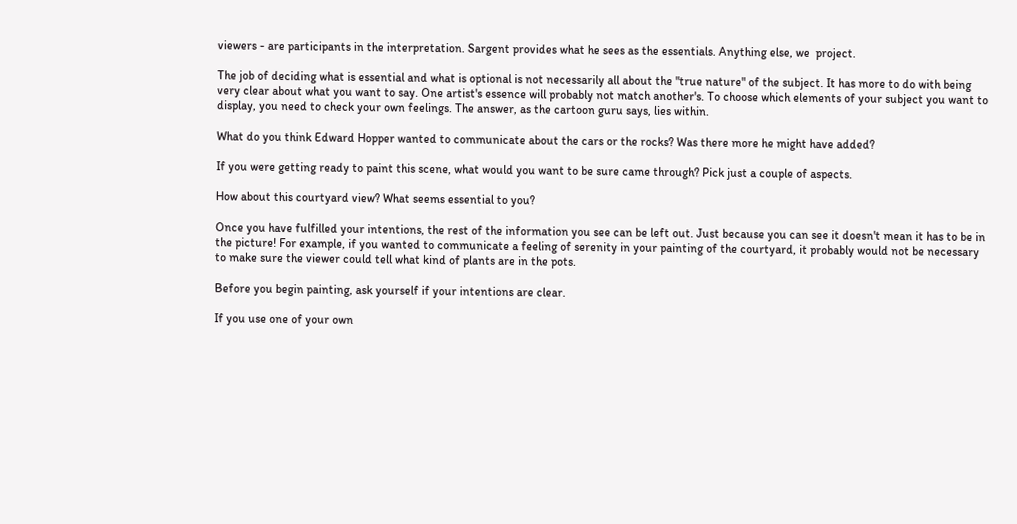viewers - are participants in the interpretation. Sargent provides what he sees as the essentials. Anything else, we  project.

The job of deciding what is essential and what is optional is not necessarily all about the "true nature" of the subject. It has more to do with being very clear about what you want to say. One artist's essence will probably not match another's. To choose which elements of your subject you want to display, you need to check your own feelings. The answer, as the cartoon guru says, lies within.

What do you think Edward Hopper wanted to communicate about the cars or the rocks? Was there more he might have added?

If you were getting ready to paint this scene, what would you want to be sure came through? Pick just a couple of aspects.

How about this courtyard view? What seems essential to you?

Once you have fulfilled your intentions, the rest of the information you see can be left out. Just because you can see it doesn't mean it has to be in the picture! For example, if you wanted to communicate a feeling of serenity in your painting of the courtyard, it probably would not be necessary to make sure the viewer could tell what kind of plants are in the pots.

Before you begin painting, ask yourself if your intentions are clear.

If you use one of your own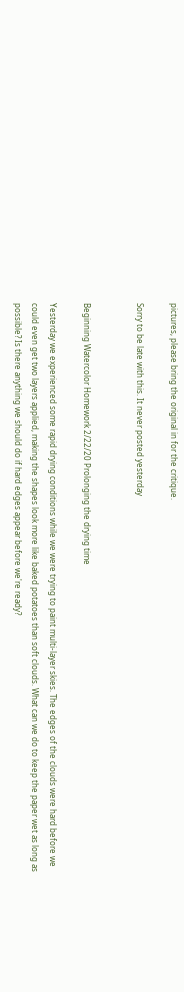pictures, please bring the original in for the critique.

Sorry to be late with this. It never posted yesterday


Beginning Watercolor Homework 2/22/20 Prolonging the drying time

Yesterday we experienced some rapid drying conditions while we were trying to paint multi-layer skies. The edges of the clouds were hard before we could even get two layers applied, making the shapes look more like baked potatoes than soft clouds. What can we do to keep the paper wet as long as possible? Is there anything we should do if hard edges appear before we're ready?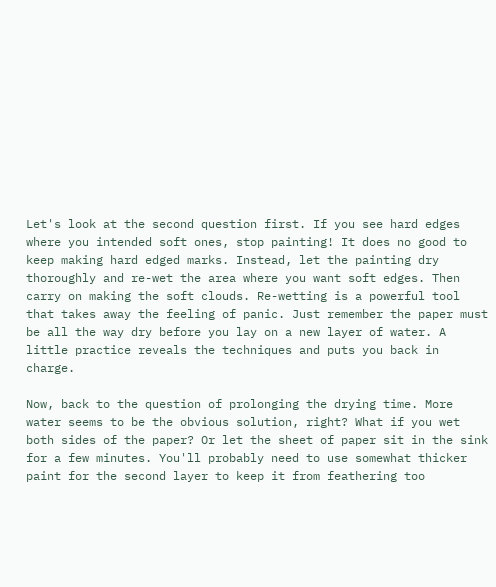Let's look at the second question first. If you see hard edges where you intended soft ones, stop painting! It does no good to keep making hard edged marks. Instead, let the painting dry thoroughly and re-wet the area where you want soft edges. Then carry on making the soft clouds. Re-wetting is a powerful tool that takes away the feeling of panic. Just remember the paper must be all the way dry before you lay on a new layer of water. A little practice reveals the techniques and puts you back in charge.

Now, back to the question of prolonging the drying time. More water seems to be the obvious solution, right? What if you wet both sides of the paper? Or let the sheet of paper sit in the sink for a few minutes. You'll probably need to use somewhat thicker paint for the second layer to keep it from feathering too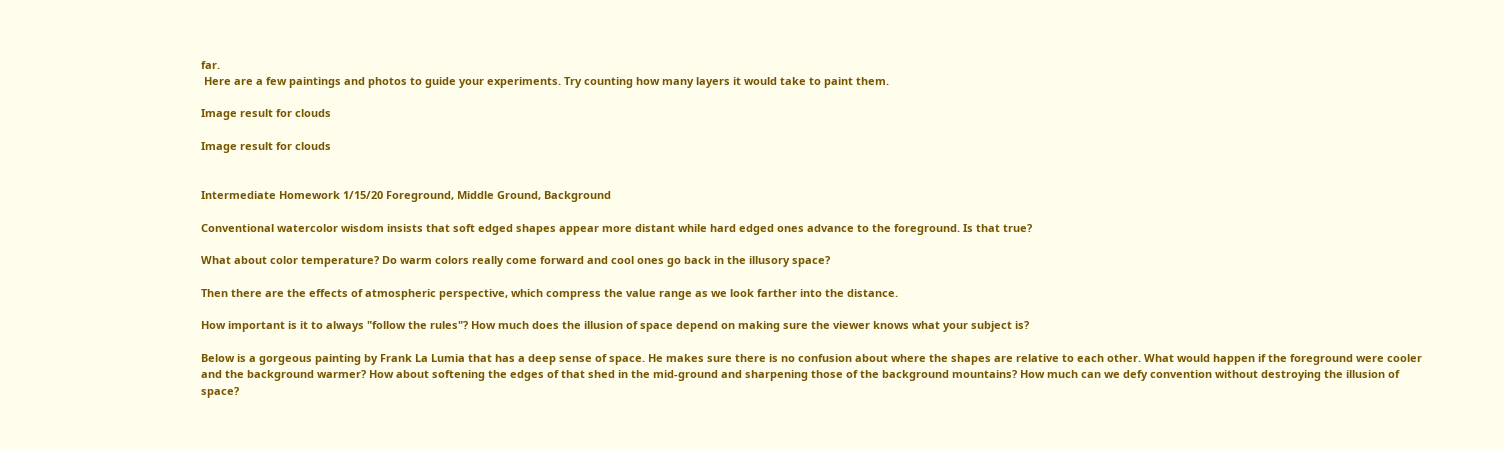far.
 Here are a few paintings and photos to guide your experiments. Try counting how many layers it would take to paint them.

Image result for clouds

Image result for clouds


Intermediate Homework 1/15/20 Foreground, Middle Ground, Background

Conventional watercolor wisdom insists that soft edged shapes appear more distant while hard edged ones advance to the foreground. Is that true?

What about color temperature? Do warm colors really come forward and cool ones go back in the illusory space?

Then there are the effects of atmospheric perspective, which compress the value range as we look farther into the distance.

How important is it to always "follow the rules"? How much does the illusion of space depend on making sure the viewer knows what your subject is?

Below is a gorgeous painting by Frank La Lumia that has a deep sense of space. He makes sure there is no confusion about where the shapes are relative to each other. What would happen if the foreground were cooler and the background warmer? How about softening the edges of that shed in the mid-ground and sharpening those of the background mountains? How much can we defy convention without destroying the illusion of space?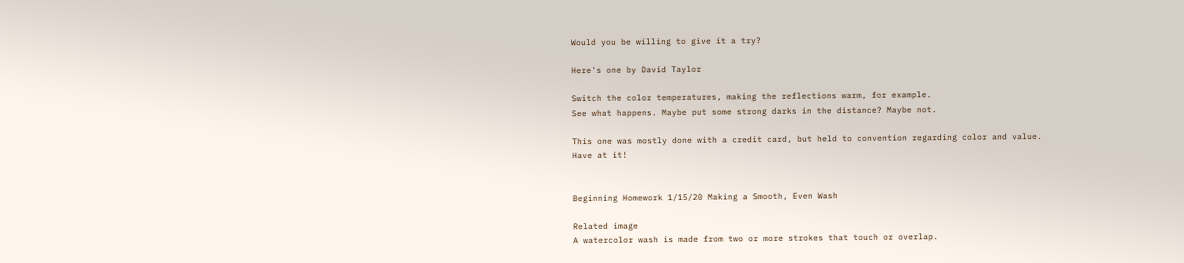Would you be willing to give it a try?

Here's one by David Taylor

Switch the color temperatures, making the reflections warm, for example.
See what happens. Maybe put some strong darks in the distance? Maybe not.

This one was mostly done with a credit card, but held to convention regarding color and value.
Have at it!


Beginning Homework 1/15/20 Making a Smooth, Even Wash

Related image
A watercolor wash is made from two or more strokes that touch or overlap.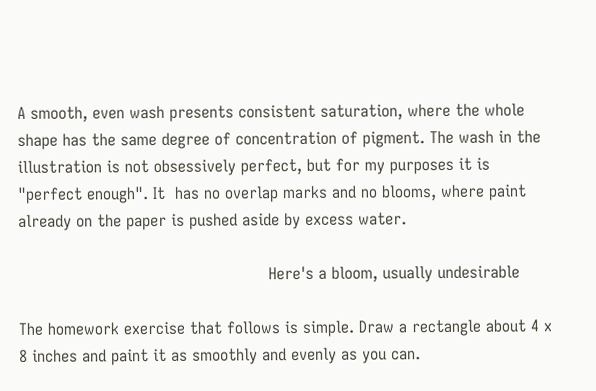A smooth, even wash presents consistent saturation, where the whole shape has the same degree of concentration of pigment. The wash in the illustration is not obsessively perfect, but for my purposes it is "perfect enough". It  has no overlap marks and no blooms, where paint already on the paper is pushed aside by excess water.

                                                  Here's a bloom, usually undesirable

The homework exercise that follows is simple. Draw a rectangle about 4 x 8 inches and paint it as smoothly and evenly as you can.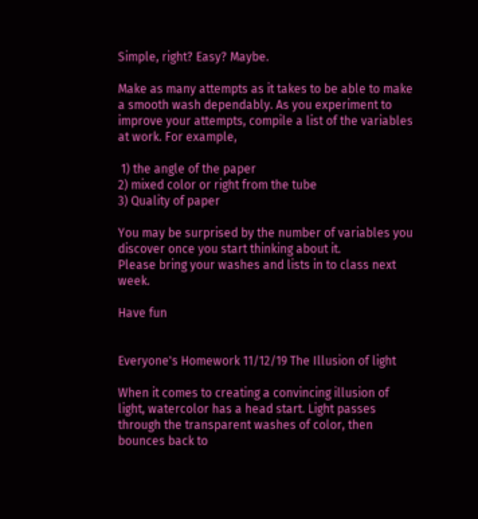Simple, right? Easy? Maybe.

Make as many attempts as it takes to be able to make a smooth wash dependably. As you experiment to improve your attempts, compile a list of the variables at work. For example,

 1) the angle of the paper
2) mixed color or right from the tube
3) Quality of paper

You may be surprised by the number of variables you discover once you start thinking about it.
Please bring your washes and lists in to class next week.

Have fun


Everyone's Homework 11/12/19 The Illusion of light

When it comes to creating a convincing illusion of light, watercolor has a head start. Light passes through the transparent washes of color, then bounces back to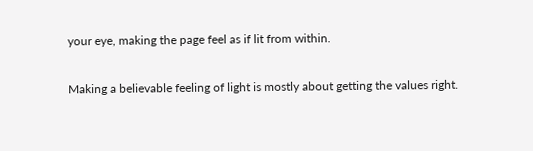your eye, making the page feel as if lit from within.

Making a believable feeling of light is mostly about getting the values right.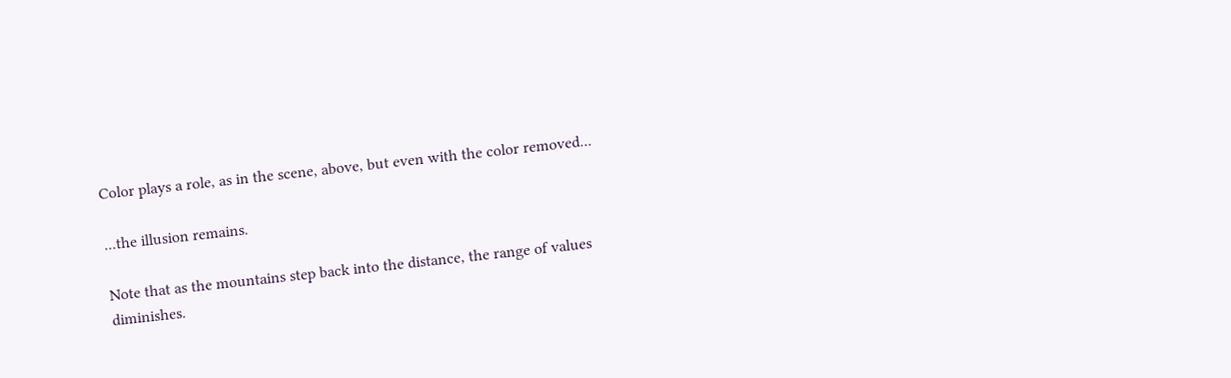Color plays a role, as in the scene, above, but even with the color removed...

...the illusion remains.

Note that as the mountains step back into the distance, the range of values diminishes.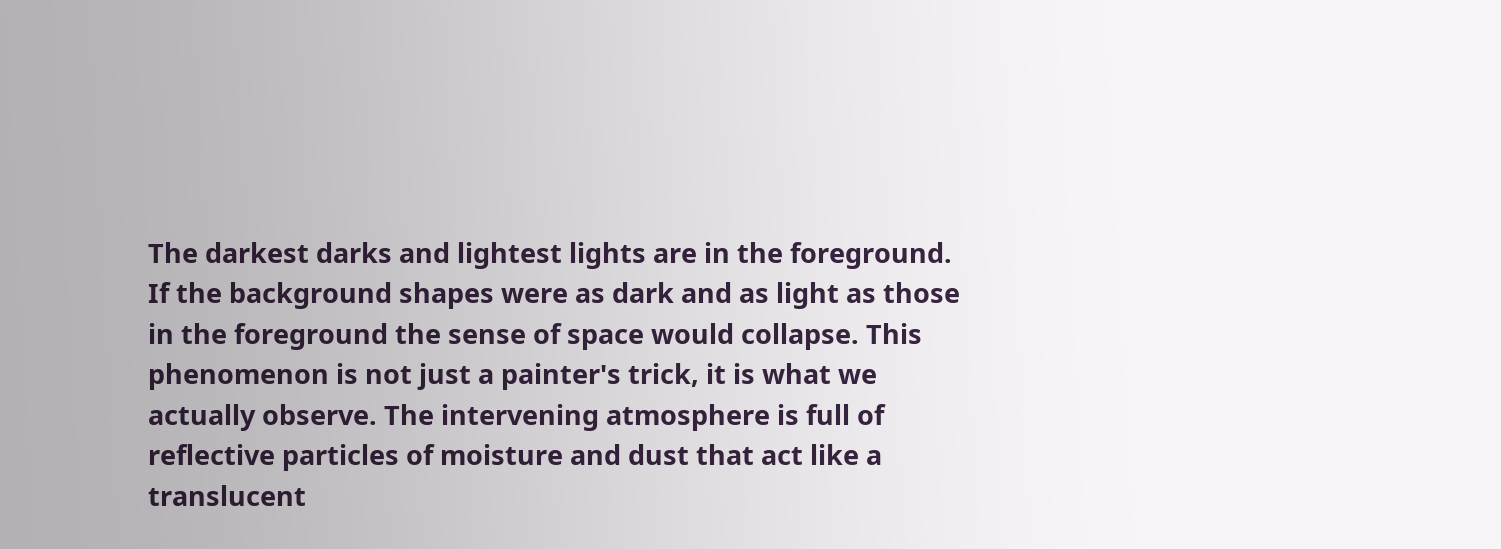The darkest darks and lightest lights are in the foreground. If the background shapes were as dark and as light as those in the foreground the sense of space would collapse. This phenomenon is not just a painter's trick, it is what we actually observe. The intervening atmosphere is full of reflective particles of moisture and dust that act like a translucent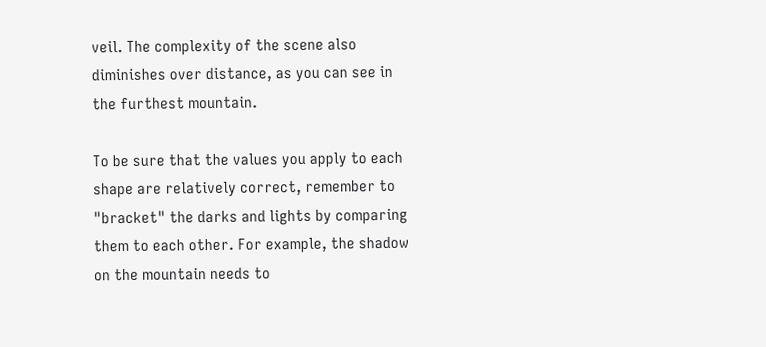veil. The complexity of the scene also diminishes over distance, as you can see in the furthest mountain.

To be sure that the values you apply to each shape are relatively correct, remember to "bracket" the darks and lights by comparing them to each other. For example, the shadow on the mountain needs to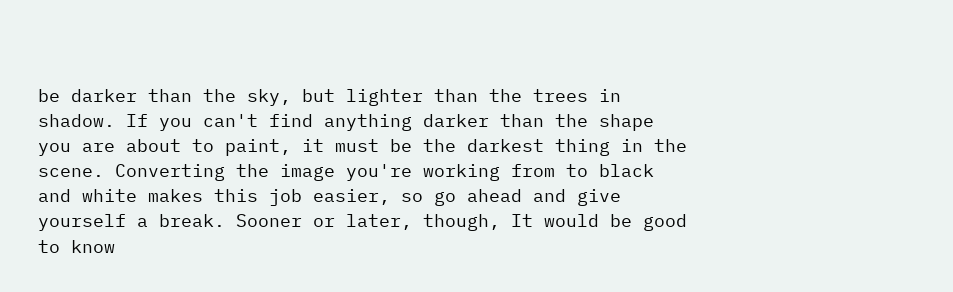be darker than the sky, but lighter than the trees in shadow. If you can't find anything darker than the shape you are about to paint, it must be the darkest thing in the scene. Converting the image you're working from to black and white makes this job easier, so go ahead and give yourself a break. Sooner or later, though, It would be good to know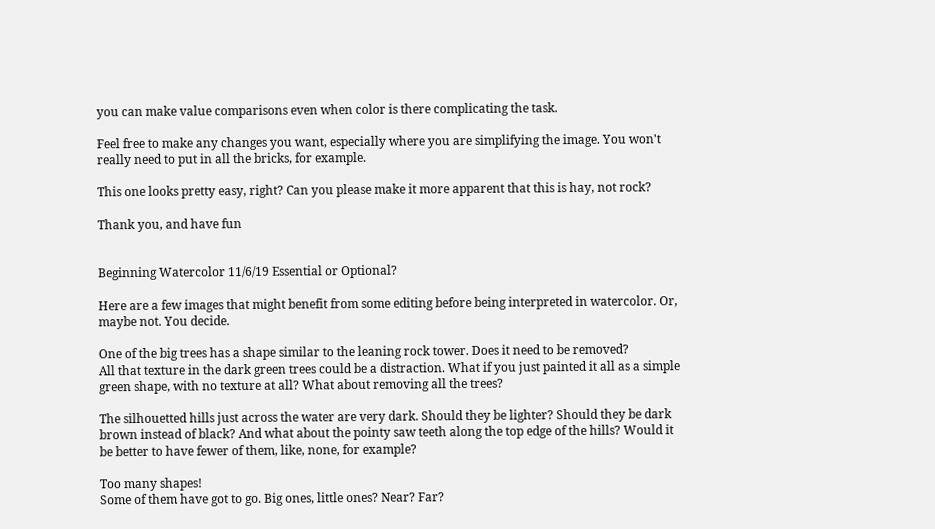you can make value comparisons even when color is there complicating the task.

Feel free to make any changes you want, especially where you are simplifying the image. You won't really need to put in all the bricks, for example.

This one looks pretty easy, right? Can you please make it more apparent that this is hay, not rock?

Thank you, and have fun


Beginning Watercolor 11/6/19 Essential or Optional?

Here are a few images that might benefit from some editing before being interpreted in watercolor. Or, maybe not. You decide.

One of the big trees has a shape similar to the leaning rock tower. Does it need to be removed?
All that texture in the dark green trees could be a distraction. What if you just painted it all as a simple green shape, with no texture at all? What about removing all the trees?

The silhouetted hills just across the water are very dark. Should they be lighter? Should they be dark brown instead of black? And what about the pointy saw teeth along the top edge of the hills? Would it be better to have fewer of them, like, none, for example?

Too many shapes!
Some of them have got to go. Big ones, little ones? Near? Far?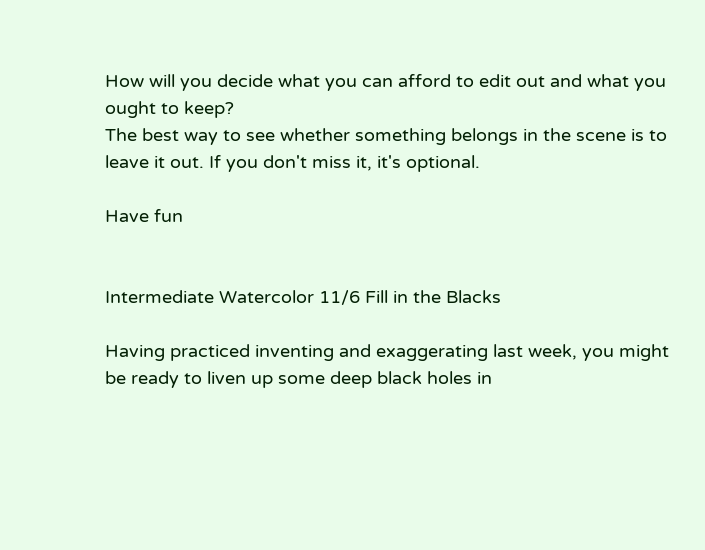How will you decide what you can afford to edit out and what you ought to keep?
The best way to see whether something belongs in the scene is to leave it out. If you don't miss it, it's optional.

Have fun


Intermediate Watercolor 11/6 Fill in the Blacks

Having practiced inventing and exaggerating last week, you might be ready to liven up some deep black holes in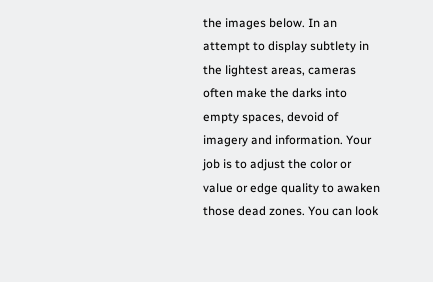the images below. In an attempt to display subtlety in the lightest areas, cameras often make the darks into empty spaces, devoid of imagery and information. Your job is to adjust the color or value or edge quality to awaken those dead zones. You can look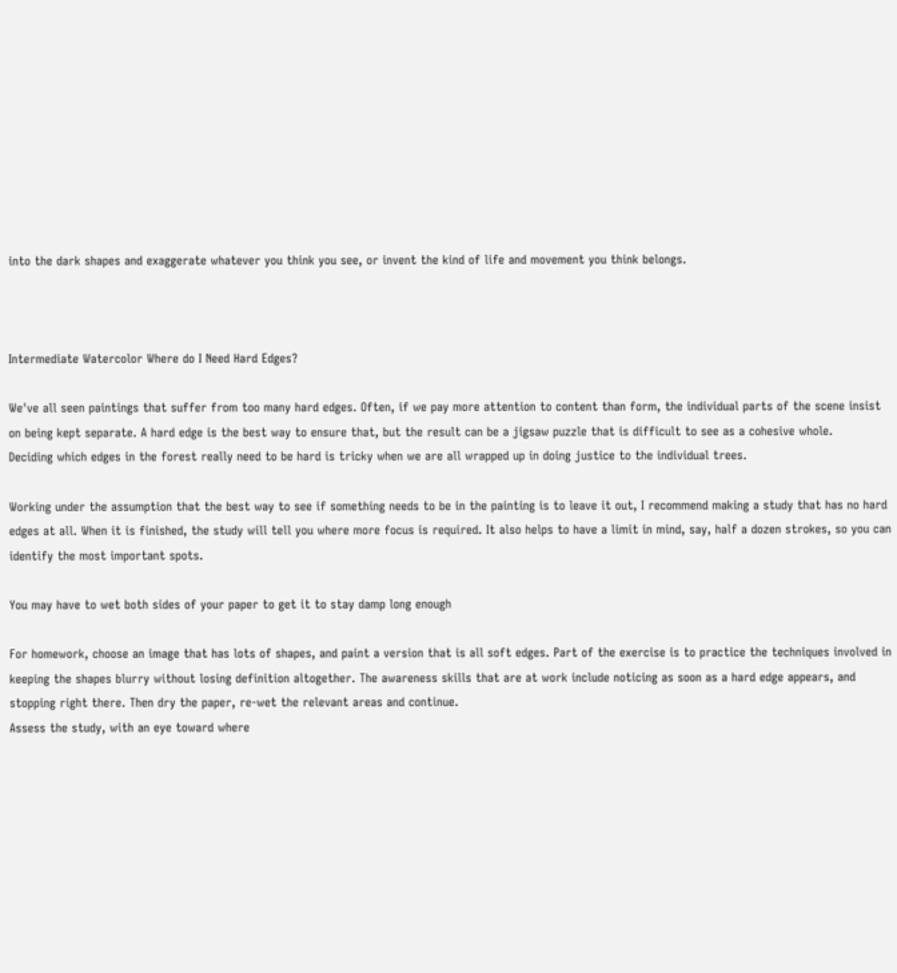into the dark shapes and exaggerate whatever you think you see, or invent the kind of life and movement you think belongs.



Intermediate Watercolor Where do I Need Hard Edges?

We've all seen paintings that suffer from too many hard edges. Often, if we pay more attention to content than form, the individual parts of the scene insist on being kept separate. A hard edge is the best way to ensure that, but the result can be a jigsaw puzzle that is difficult to see as a cohesive whole.
Deciding which edges in the forest really need to be hard is tricky when we are all wrapped up in doing justice to the individual trees.

Working under the assumption that the best way to see if something needs to be in the painting is to leave it out, I recommend making a study that has no hard edges at all. When it is finished, the study will tell you where more focus is required. It also helps to have a limit in mind, say, half a dozen strokes, so you can identify the most important spots.

You may have to wet both sides of your paper to get it to stay damp long enough

For homework, choose an image that has lots of shapes, and paint a version that is all soft edges. Part of the exercise is to practice the techniques involved in keeping the shapes blurry without losing definition altogether. The awareness skills that are at work include noticing as soon as a hard edge appears, and stopping right there. Then dry the paper, re-wet the relevant areas and continue.
Assess the study, with an eye toward where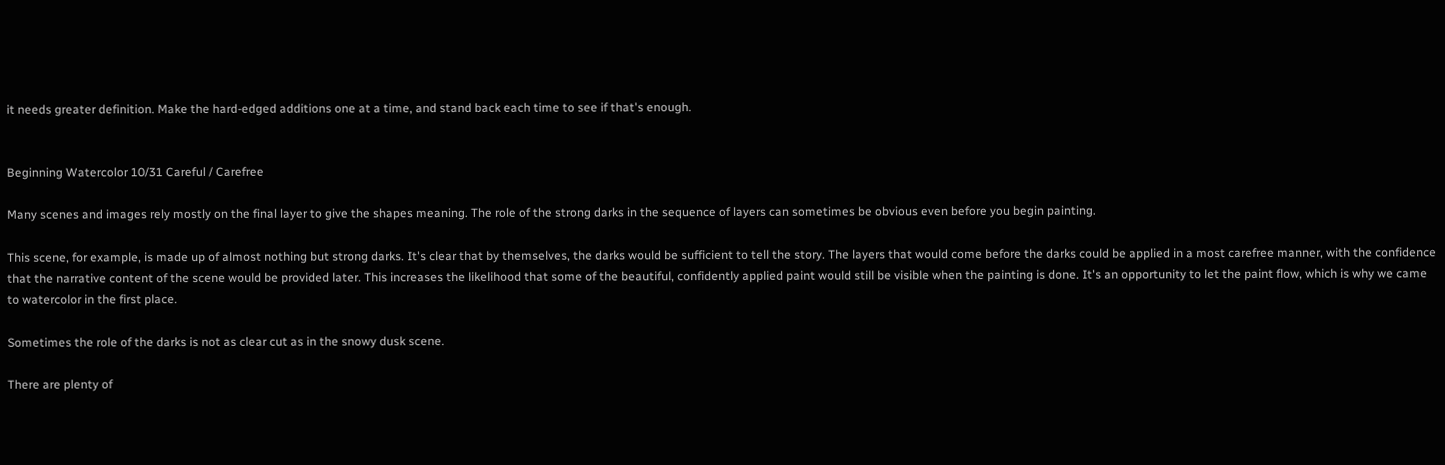it needs greater definition. Make the hard-edged additions one at a time, and stand back each time to see if that's enough.


Beginning Watercolor 10/31 Careful / Carefree

Many scenes and images rely mostly on the final layer to give the shapes meaning. The role of the strong darks in the sequence of layers can sometimes be obvious even before you begin painting.

This scene, for example, is made up of almost nothing but strong darks. It's clear that by themselves, the darks would be sufficient to tell the story. The layers that would come before the darks could be applied in a most carefree manner, with the confidence that the narrative content of the scene would be provided later. This increases the likelihood that some of the beautiful, confidently applied paint would still be visible when the painting is done. It's an opportunity to let the paint flow, which is why we came to watercolor in the first place.

Sometimes the role of the darks is not as clear cut as in the snowy dusk scene.

There are plenty of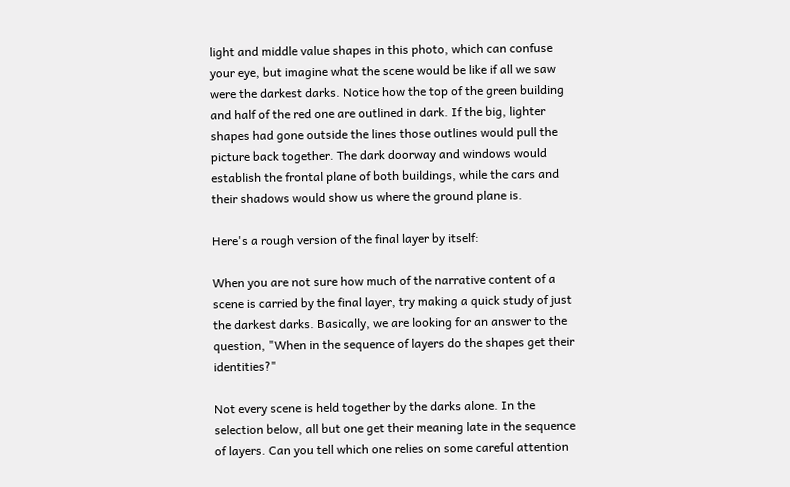light and middle value shapes in this photo, which can confuse your eye, but imagine what the scene would be like if all we saw were the darkest darks. Notice how the top of the green building and half of the red one are outlined in dark. If the big, lighter shapes had gone outside the lines those outlines would pull the picture back together. The dark doorway and windows would establish the frontal plane of both buildings, while the cars and their shadows would show us where the ground plane is.

Here's a rough version of the final layer by itself:

When you are not sure how much of the narrative content of a scene is carried by the final layer, try making a quick study of just the darkest darks. Basically, we are looking for an answer to the question, "When in the sequence of layers do the shapes get their identities?"

Not every scene is held together by the darks alone. In the selection below, all but one get their meaning late in the sequence of layers. Can you tell which one relies on some careful attention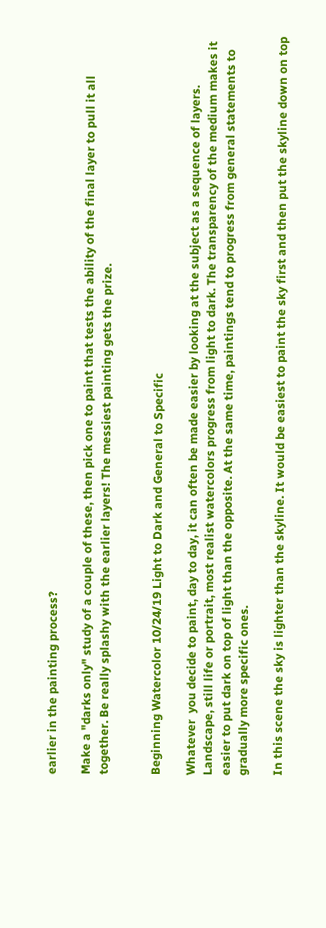earlier in the painting process?

Make a "darks only" study of a couple of these, then pick one to paint that tests the ability of the final layer to pull it all together. Be really splashy with the earlier layers! The messiest painting gets the prize.


Beginning Watercolor 10/24/19 Light to Dark and General to Specific

Whatever  you decide to paint, day to day, it can often be made easier by looking at the subject as a sequence of layers. Landscape, still life or portrait, most realist watercolors progress from light to dark. The transparency of the medium makes it easier to put dark on top of light than the opposite. At the same time, paintings tend to progress from general statements to gradually more specific ones.

In this scene the sky is lighter than the skyline. It would be easiest to paint the sky first and then put the skyline down on top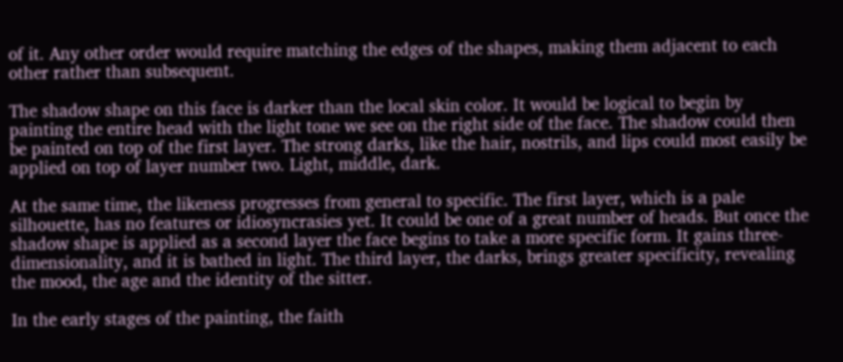of it. Any other order would require matching the edges of the shapes, making them adjacent to each other rather than subsequent.

The shadow shape on this face is darker than the local skin color. It would be logical to begin by painting the entire head with the light tone we see on the right side of the face. The shadow could then be painted on top of the first layer. The strong darks, like the hair, nostrils, and lips could most easily be applied on top of layer number two. Light, middle, dark.

At the same time, the likeness progresses from general to specific. The first layer, which is a pale silhouette, has no features or idiosyncrasies yet. It could be one of a great number of heads. But once the shadow shape is applied as a second layer the face begins to take a more specific form. It gains three-dimensionality, and it is bathed in light. The third layer, the darks, brings greater specificity, revealing the mood, the age and the identity of the sitter.

In the early stages of the painting, the faith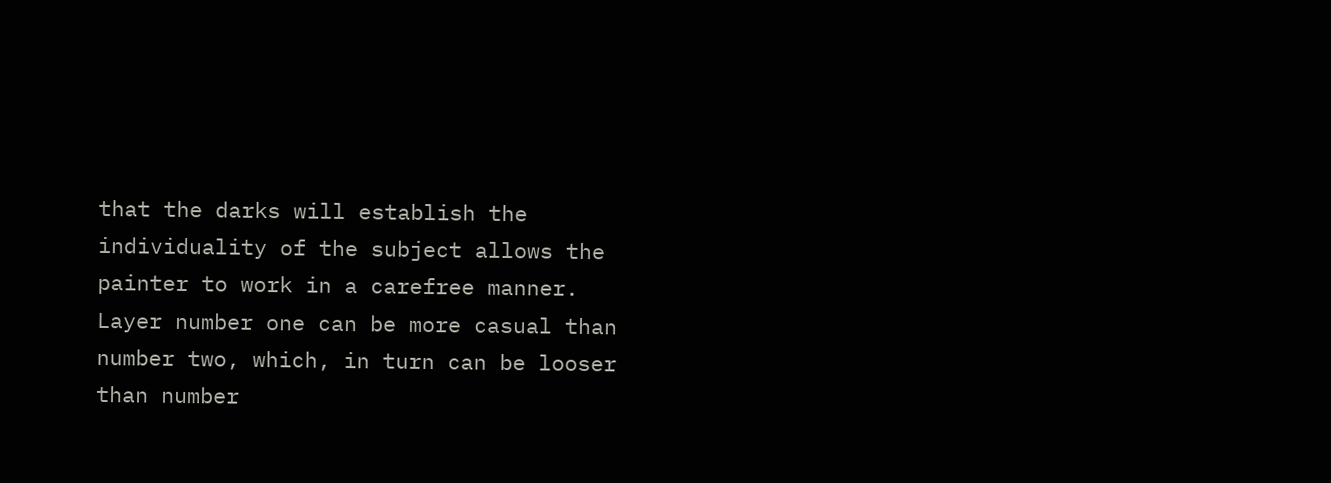that the darks will establish the individuality of the subject allows the painter to work in a carefree manner. Layer number one can be more casual than number two, which, in turn can be looser than number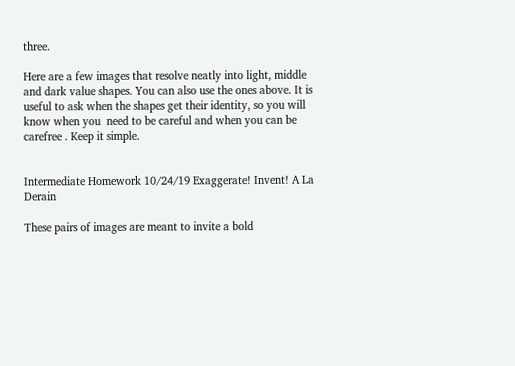three.

Here are a few images that resolve neatly into light, middle and dark value shapes. You can also use the ones above. It is useful to ask when the shapes get their identity, so you will know when you  need to be careful and when you can be carefree . Keep it simple.


Intermediate Homework 10/24/19 Exaggerate! Invent! A La Derain

These pairs of images are meant to invite a bold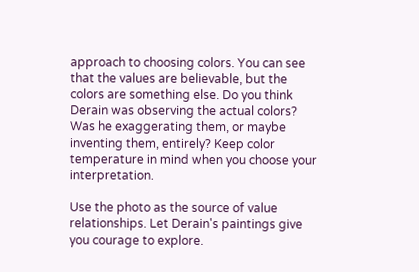approach to choosing colors. You can see that the values are believable, but the colors are something else. Do you think  Derain was observing the actual colors? Was he exaggerating them, or maybe inventing them, entirely? Keep color temperature in mind when you choose your interpretation.

Use the photo as the source of value relationships. Let Derain's paintings give you courage to explore.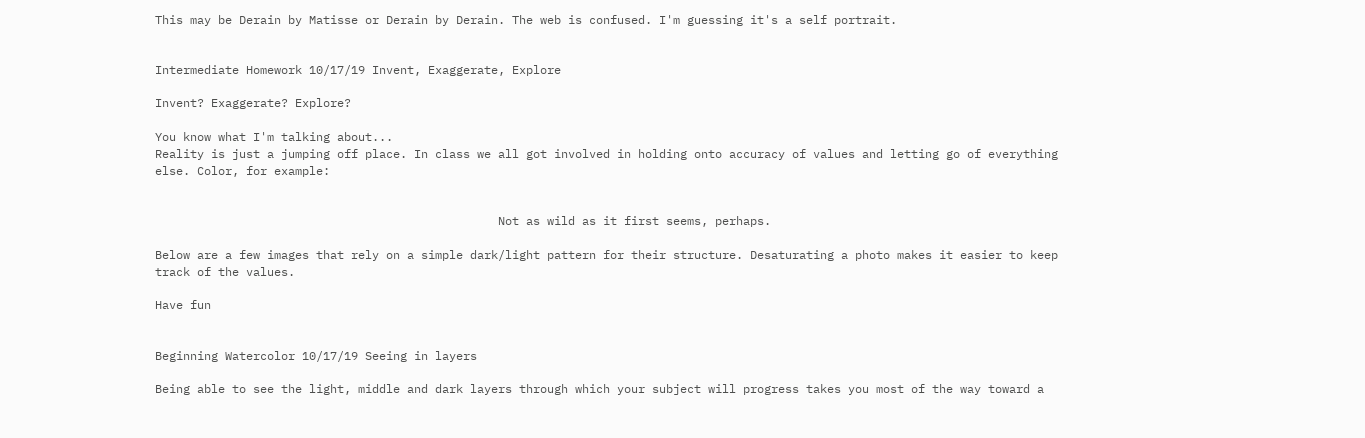This may be Derain by Matisse or Derain by Derain. The web is confused. I'm guessing it's a self portrait.


Intermediate Homework 10/17/19 Invent, Exaggerate, Explore

Invent? Exaggerate? Explore?

You know what I'm talking about...
Reality is just a jumping off place. In class we all got involved in holding onto accuracy of values and letting go of everything else. Color, for example:


                                                 Not as wild as it first seems, perhaps.

Below are a few images that rely on a simple dark/light pattern for their structure. Desaturating a photo makes it easier to keep track of the values.

Have fun


Beginning Watercolor 10/17/19 Seeing in layers

Being able to see the light, middle and dark layers through which your subject will progress takes you most of the way toward a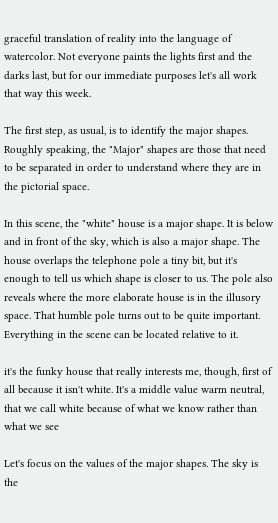graceful translation of reality into the language of watercolor. Not everyone paints the lights first and the darks last, but for our immediate purposes let's all work that way this week.

The first step, as usual, is to identify the major shapes. Roughly speaking, the "Major" shapes are those that need to be separated in order to understand where they are in the pictorial space.

In this scene, the "white" house is a major shape. It is below and in front of the sky, which is also a major shape. The house overlaps the telephone pole a tiny bit, but it's enough to tell us which shape is closer to us. The pole also reveals where the more elaborate house is in the illusory space. That humble pole turns out to be quite important. Everything in the scene can be located relative to it.

it's the funky house that really interests me, though, first of all because it isn't white. It's a middle value warm neutral, that we call white because of what we know rather than what we see

Let's focus on the values of the major shapes. The sky is the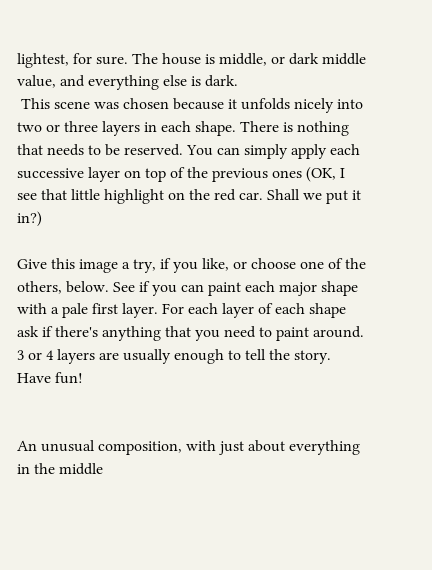lightest, for sure. The house is middle, or dark middle value, and everything else is dark.
 This scene was chosen because it unfolds nicely into two or three layers in each shape. There is nothing that needs to be reserved. You can simply apply each successive layer on top of the previous ones (OK, I see that little highlight on the red car. Shall we put it in?)

Give this image a try, if you like, or choose one of the others, below. See if you can paint each major shape with a pale first layer. For each layer of each shape ask if there's anything that you need to paint around. 3 or 4 layers are usually enough to tell the story.
Have fun!


An unusual composition, with just about everything in the middle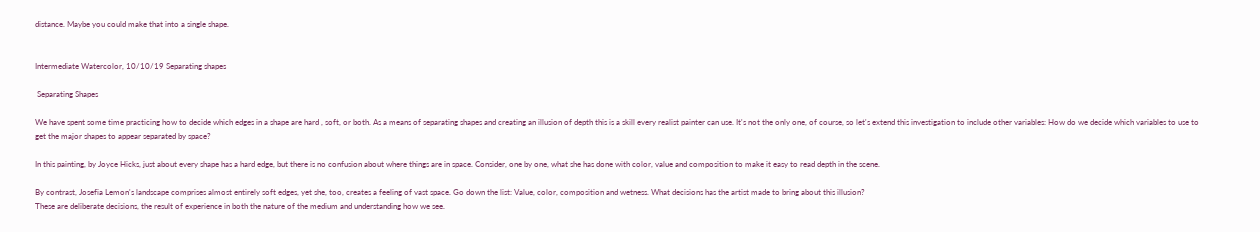distance. Maybe you could make that into a single shape.


Intermediate Watercolor, 10/10/19 Separating shapes

 Separating Shapes

We have spent some time practicing how to decide which edges in a shape are hard , soft, or both. As a means of separating shapes and creating an illusion of depth this is a skill every realist painter can use. It's not the only one, of course, so let's extend this investigation to include other variables: How do we decide which variables to use to get the major shapes to appear separated by space?

In this painting, by Joyce Hicks, just about every shape has a hard edge, but there is no confusion about where things are in space. Consider, one by one, what she has done with color, value and composition to make it easy to read depth in the scene.

By contrast, Josefia Lemon's landscape comprises almost entirely soft edges, yet she, too, creates a feeling of vast space. Go down the list: Value, color, composition and wetness. What decisions has the artist made to bring about this illusion?
These are deliberate decisions, the result of experience in both the nature of the medium and understanding how we see.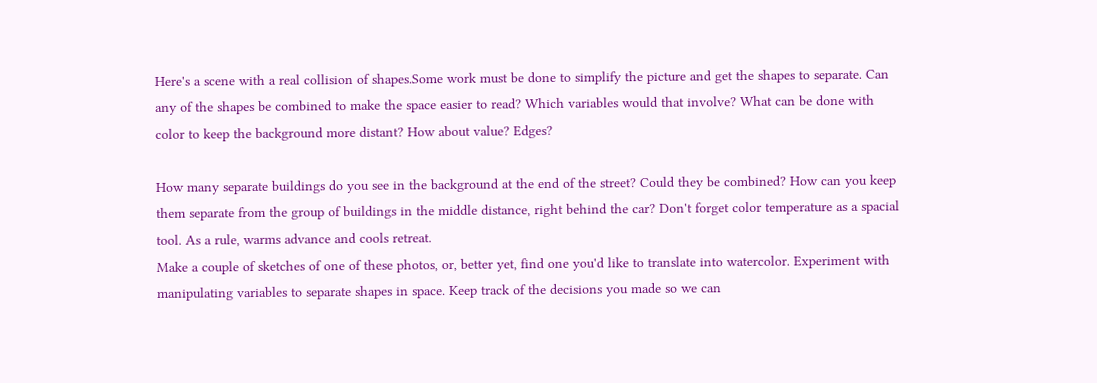Here's a scene with a real collision of shapes.Some work must be done to simplify the picture and get the shapes to separate. Can any of the shapes be combined to make the space easier to read? Which variables would that involve? What can be done with color to keep the background more distant? How about value? Edges?

How many separate buildings do you see in the background at the end of the street? Could they be combined? How can you keep them separate from the group of buildings in the middle distance, right behind the car? Don't forget color temperature as a spacial tool. As a rule, warms advance and cools retreat.
Make a couple of sketches of one of these photos, or, better yet, find one you'd like to translate into watercolor. Experiment with manipulating variables to separate shapes in space. Keep track of the decisions you made so we can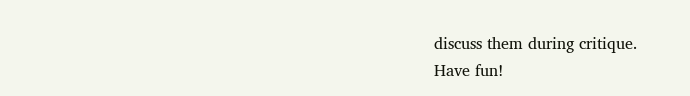discuss them during critique.
Have fun!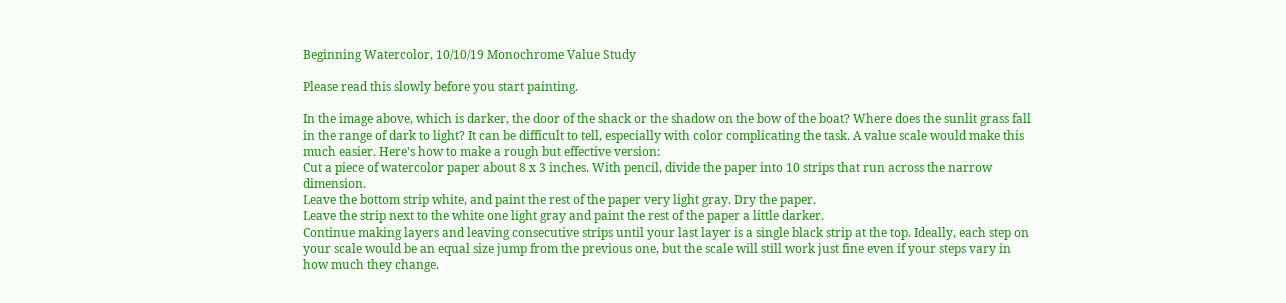Beginning Watercolor, 10/10/19 Monochrome Value Study

Please read this slowly before you start painting.

In the image above, which is darker, the door of the shack or the shadow on the bow of the boat? Where does the sunlit grass fall in the range of dark to light? It can be difficult to tell, especially with color complicating the task. A value scale would make this much easier. Here's how to make a rough but effective version:
Cut a piece of watercolor paper about 8 x 3 inches. With pencil, divide the paper into 10 strips that run across the narrow dimension.
Leave the bottom strip white, and paint the rest of the paper very light gray. Dry the paper.
Leave the strip next to the white one light gray and paint the rest of the paper a little darker.
Continue making layers and leaving consecutive strips until your last layer is a single black strip at the top. Ideally, each step on your scale would be an equal size jump from the previous one, but the scale will still work just fine even if your steps vary in how much they change.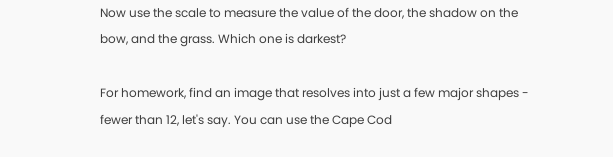Now use the scale to measure the value of the door, the shadow on the bow, and the grass. Which one is darkest?

For homework, find an image that resolves into just a few major shapes - fewer than 12, let's say. You can use the Cape Cod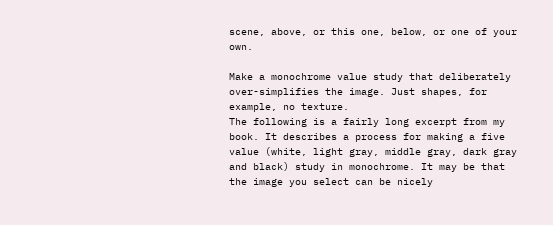scene, above, or this one, below, or one of your own.

Make a monochrome value study that deliberately over-simplifies the image. Just shapes, for example, no texture.
The following is a fairly long excerpt from my book. It describes a process for making a five value (white, light gray, middle gray, dark gray and black) study in monochrome. It may be that the image you select can be nicely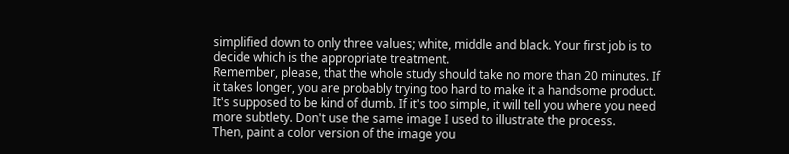simplified down to only three values; white, middle and black. Your first job is to decide which is the appropriate treatment.
Remember, please, that the whole study should take no more than 20 minutes. If it takes longer, you are probably trying too hard to make it a handsome product. It's supposed to be kind of dumb. If it's too simple, it will tell you where you need more subtlety. Don't use the same image I used to illustrate the process.
Then, paint a color version of the image you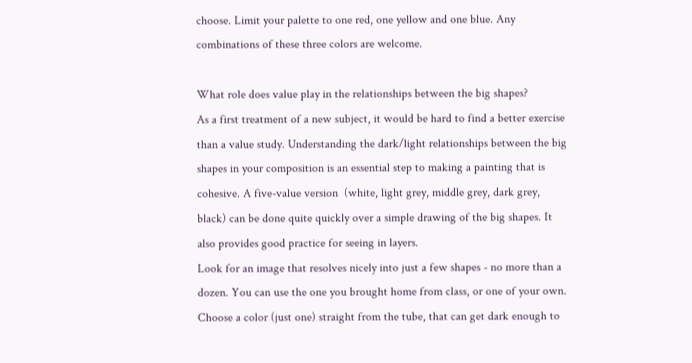choose. Limit your palette to one red, one yellow and one blue. Any combinations of these three colors are welcome.

What role does value play in the relationships between the big shapes?
As a first treatment of a new subject, it would be hard to find a better exercise than a value study. Understanding the dark/light relationships between the big shapes in your composition is an essential step to making a painting that is cohesive. A five-value version  (white, light grey, middle grey, dark grey, black) can be done quite quickly over a simple drawing of the big shapes. It also provides good practice for seeing in layers.
Look for an image that resolves nicely into just a few shapes - no more than a dozen. You can use the one you brought home from class, or one of your own. Choose a color (just one) straight from the tube, that can get dark enough to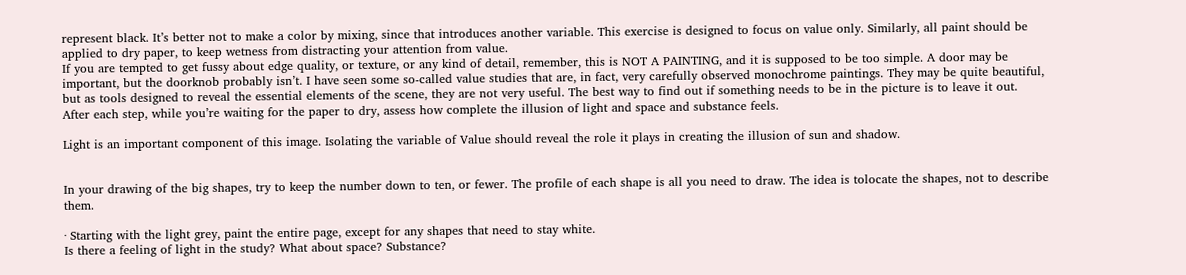represent black. It’s better not to make a color by mixing, since that introduces another variable. This exercise is designed to focus on value only. Similarly, all paint should be applied to dry paper, to keep wetness from distracting your attention from value.
If you are tempted to get fussy about edge quality, or texture, or any kind of detail, remember, this is NOT A PAINTING, and it is supposed to be too simple. A door may be important, but the doorknob probably isn’t. I have seen some so-called value studies that are, in fact, very carefully observed monochrome paintings. They may be quite beautiful, but as tools designed to reveal the essential elements of the scene, they are not very useful. The best way to find out if something needs to be in the picture is to leave it out.
After each step, while you’re waiting for the paper to dry, assess how complete the illusion of light and space and substance feels.

Light is an important component of this image. Isolating the variable of Value should reveal the role it plays in creating the illusion of sun and shadow.


In your drawing of the big shapes, try to keep the number down to ten, or fewer. The profile of each shape is all you need to draw. The idea is tolocate the shapes, not to describe them.

· Starting with the light grey, paint the entire page, except for any shapes that need to stay white.
Is there a feeling of light in the study? What about space? Substance?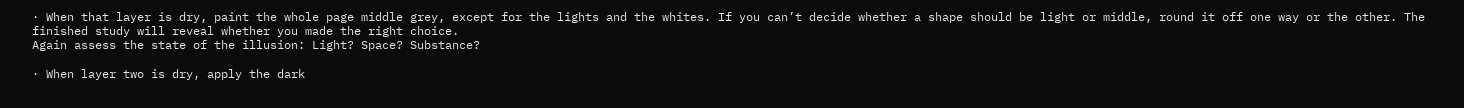· When that layer is dry, paint the whole page middle grey, except for the lights and the whites. If you can’t decide whether a shape should be light or middle, round it off one way or the other. The finished study will reveal whether you made the right choice.
Again assess the state of the illusion: Light? Space? Substance?

· When layer two is dry, apply the dark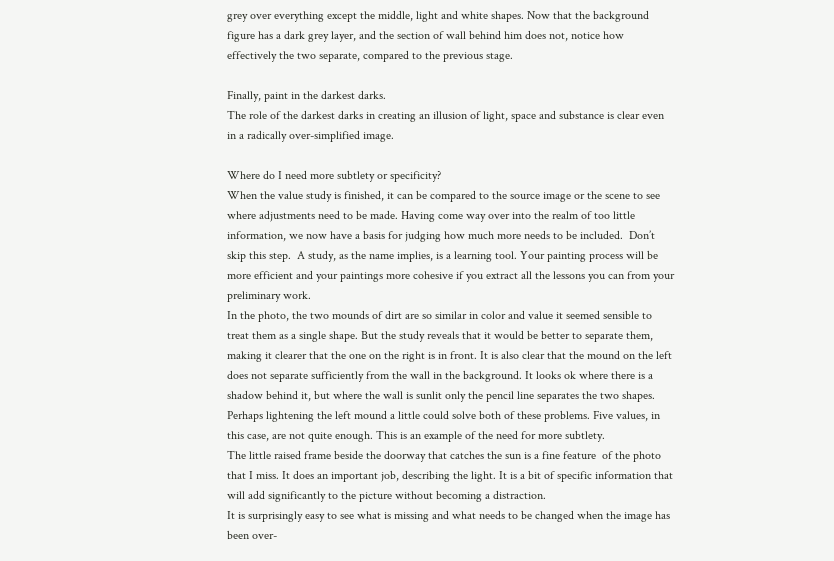grey over everything except the middle, light and white shapes. Now that the background figure has a dark grey layer, and the section of wall behind him does not, notice how effectively the two separate, compared to the previous stage.

Finally, paint in the darkest darks.
The role of the darkest darks in creating an illusion of light, space and substance is clear even in a radically over-simplified image.

Where do I need more subtlety or specificity?
When the value study is finished, it can be compared to the source image or the scene to see where adjustments need to be made. Having come way over into the realm of too little information, we now have a basis for judging how much more needs to be included.  Don’t skip this step.  A study, as the name implies, is a learning tool. Your painting process will be more efficient and your paintings more cohesive if you extract all the lessons you can from your preliminary work.
In the photo, the two mounds of dirt are so similar in color and value it seemed sensible to treat them as a single shape. But the study reveals that it would be better to separate them, making it clearer that the one on the right is in front. It is also clear that the mound on the left does not separate sufficiently from the wall in the background. It looks ok where there is a shadow behind it, but where the wall is sunlit only the pencil line separates the two shapes. Perhaps lightening the left mound a little could solve both of these problems. Five values, in this case, are not quite enough. This is an example of the need for more subtlety.
The little raised frame beside the doorway that catches the sun is a fine feature  of the photo that I miss. It does an important job, describing the light. It is a bit of specific information that will add significantly to the picture without becoming a distraction.
It is surprisingly easy to see what is missing and what needs to be changed when the image has been over-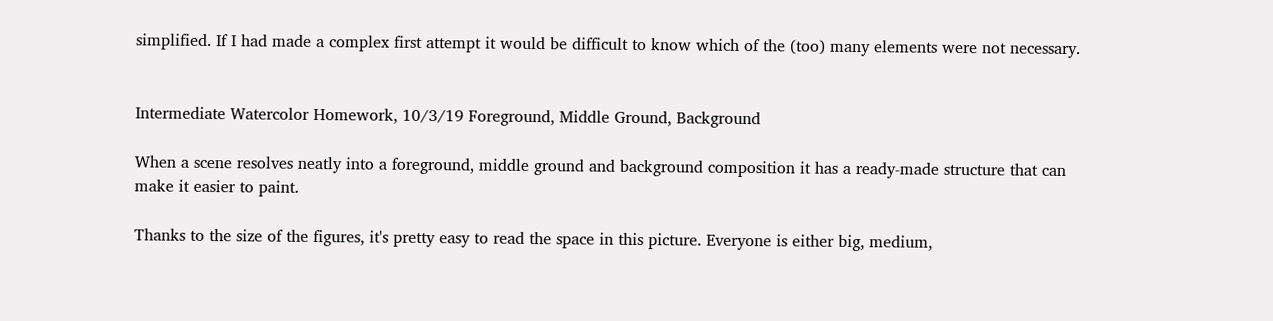simplified. If I had made a complex first attempt it would be difficult to know which of the (too) many elements were not necessary.


Intermediate Watercolor Homework, 10/3/19 Foreground, Middle Ground, Background

When a scene resolves neatly into a foreground, middle ground and background composition it has a ready-made structure that can make it easier to paint.

Thanks to the size of the figures, it's pretty easy to read the space in this picture. Everyone is either big, medium,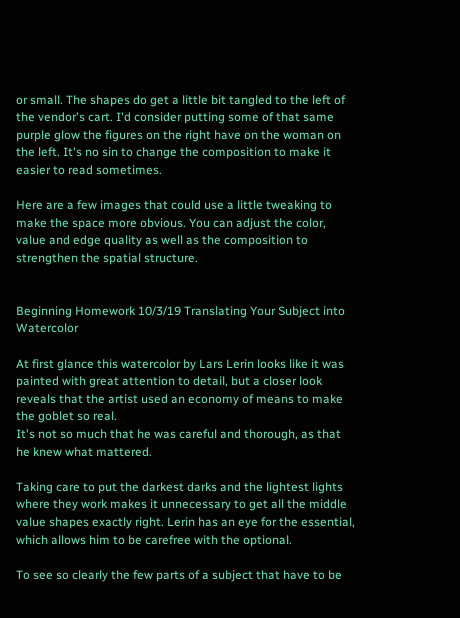or small. The shapes do get a little bit tangled to the left of the vendor's cart. I'd consider putting some of that same purple glow the figures on the right have on the woman on the left. It's no sin to change the composition to make it easier to read sometimes.

Here are a few images that could use a little tweaking to make the space more obvious. You can adjust the color, value and edge quality as well as the composition to strengthen the spatial structure.


Beginning Homework 10/3/19 Translating Your Subject into Watercolor

At first glance this watercolor by Lars Lerin looks like it was painted with great attention to detail, but a closer look reveals that the artist used an economy of means to make the goblet so real.
It's not so much that he was careful and thorough, as that he knew what mattered.

Taking care to put the darkest darks and the lightest lights where they work makes it unnecessary to get all the middle value shapes exactly right. Lerin has an eye for the essential, which allows him to be carefree with the optional.

To see so clearly the few parts of a subject that have to be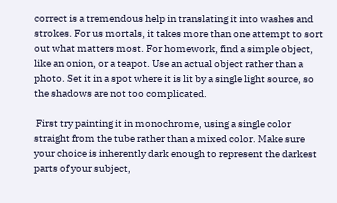correct is a tremendous help in translating it into washes and strokes. For us mortals, it takes more than one attempt to sort out what matters most. For homework, find a simple object, like an onion, or a teapot. Use an actual object rather than a photo. Set it in a spot where it is lit by a single light source, so the shadows are not too complicated.

 First try painting it in monochrome, using a single color straight from the tube rather than a mixed color. Make sure your choice is inherently dark enough to represent the darkest parts of your subject,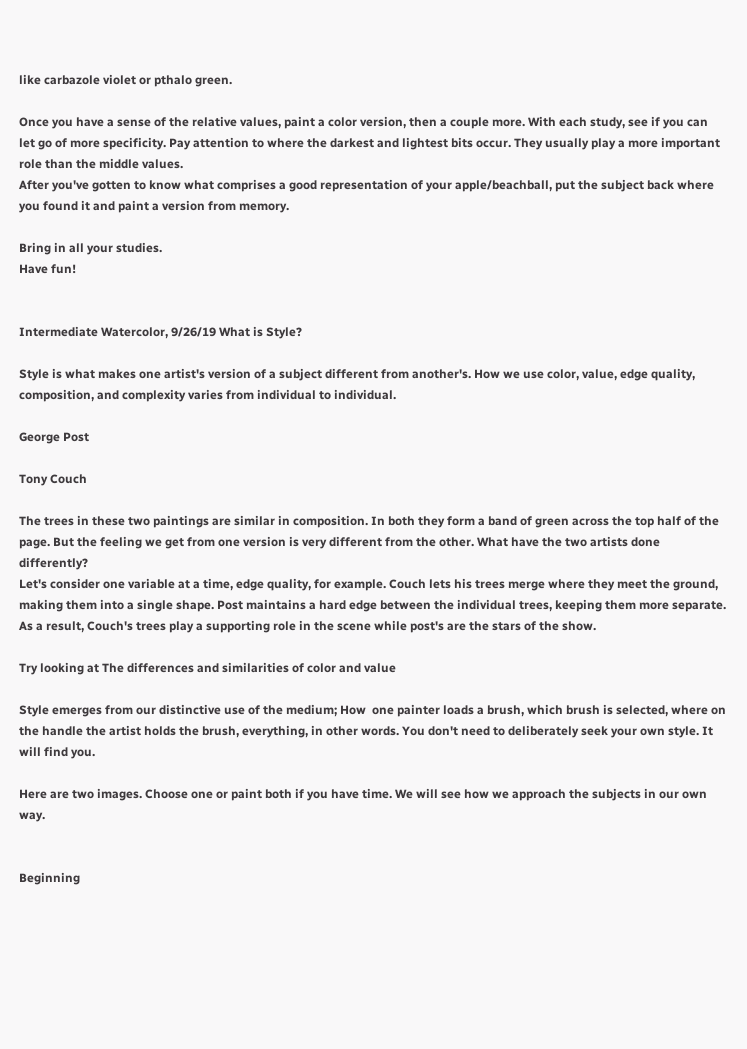like carbazole violet or pthalo green.

Once you have a sense of the relative values, paint a color version, then a couple more. With each study, see if you can let go of more specificity. Pay attention to where the darkest and lightest bits occur. They usually play a more important role than the middle values.
After you've gotten to know what comprises a good representation of your apple/beachball, put the subject back where you found it and paint a version from memory.

Bring in all your studies.
Have fun!


Intermediate Watercolor, 9/26/19 What is Style?

Style is what makes one artist's version of a subject different from another's. How we use color, value, edge quality, composition, and complexity varies from individual to individual.

George Post

Tony Couch

The trees in these two paintings are similar in composition. In both they form a band of green across the top half of the page. But the feeling we get from one version is very different from the other. What have the two artists done differently?
Let's consider one variable at a time, edge quality, for example. Couch lets his trees merge where they meet the ground, making them into a single shape. Post maintains a hard edge between the individual trees, keeping them more separate. As a result, Couch's trees play a supporting role in the scene while post's are the stars of the show.

Try looking at The differences and similarities of color and value

Style emerges from our distinctive use of the medium; How  one painter loads a brush, which brush is selected, where on the handle the artist holds the brush, everything, in other words. You don't need to deliberately seek your own style. It will find you.

Here are two images. Choose one or paint both if you have time. We will see how we approach the subjects in our own way.


Beginning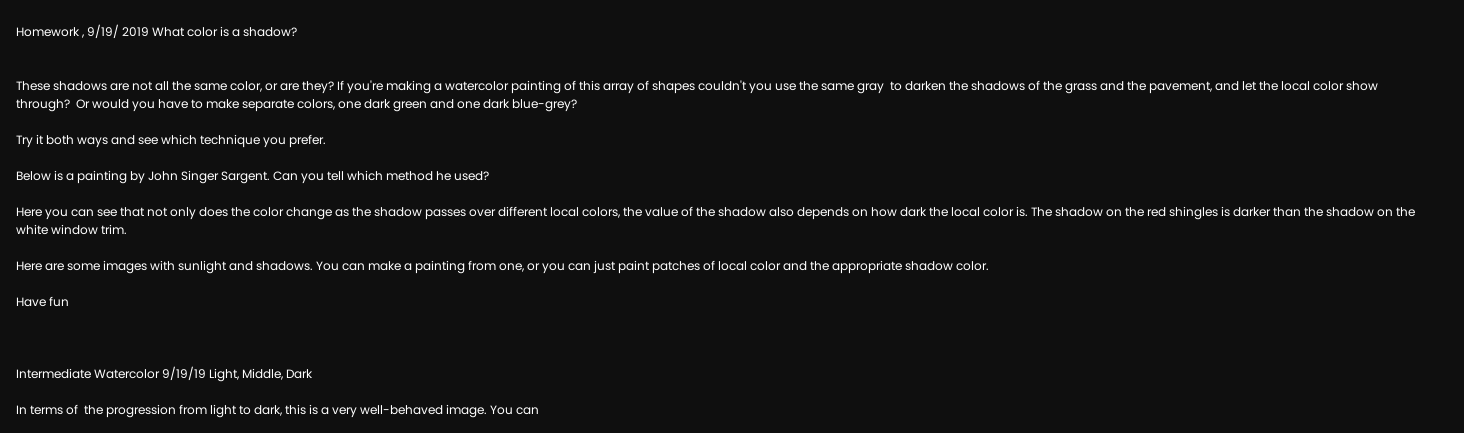Homework , 9/19/ 2019 What color is a shadow?


These shadows are not all the same color, or are they? If you're making a watercolor painting of this array of shapes couldn't you use the same gray  to darken the shadows of the grass and the pavement, and let the local color show through?  Or would you have to make separate colors, one dark green and one dark blue-grey?

Try it both ways and see which technique you prefer.

Below is a painting by John Singer Sargent. Can you tell which method he used?

Here you can see that not only does the color change as the shadow passes over different local colors, the value of the shadow also depends on how dark the local color is. The shadow on the red shingles is darker than the shadow on the white window trim.

Here are some images with sunlight and shadows. You can make a painting from one, or you can just paint patches of local color and the appropriate shadow color.

Have fun



Intermediate Watercolor 9/19/19 Light, Middle, Dark

In terms of  the progression from light to dark, this is a very well-behaved image. You can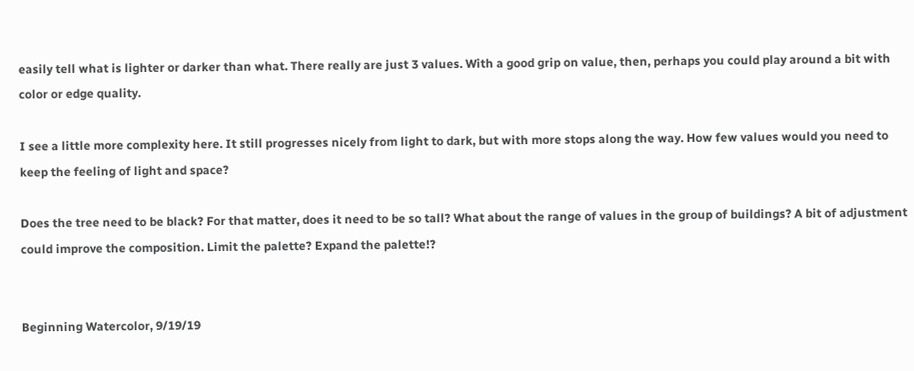easily tell what is lighter or darker than what. There really are just 3 values. With a good grip on value, then, perhaps you could play around a bit with color or edge quality.

I see a little more complexity here. It still progresses nicely from light to dark, but with more stops along the way. How few values would you need to keep the feeling of light and space?

Does the tree need to be black? For that matter, does it need to be so tall? What about the range of values in the group of buildings? A bit of adjustment could improve the composition. Limit the palette? Expand the palette!?


Beginning Watercolor, 9/19/19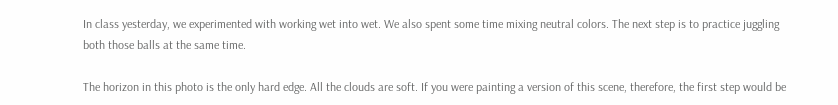In class yesterday, we experimented with working wet into wet. We also spent some time mixing neutral colors. The next step is to practice juggling both those balls at the same time.

The horizon in this photo is the only hard edge. All the clouds are soft. If you were painting a version of this scene, therefore, the first step would be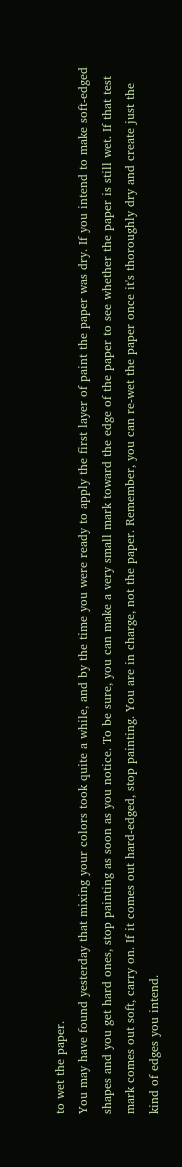to wet the paper.
You may have found yesterday that mixing your colors took quite a while, and by the time you were ready to apply the first layer of paint the paper was dry. If you intend to make soft-edged shapes and you get hard ones, stop painting as soon as you notice. To be sure, you can make a very small mark toward the edge of the paper to see whether the paper is still wet. If that test mark comes out soft, carry on. If it comes out hard-edged, stop painting. You are in charge, not the paper. Remember, you can re-wet the paper once it's thoroughly dry and create just the kind of edges you intend.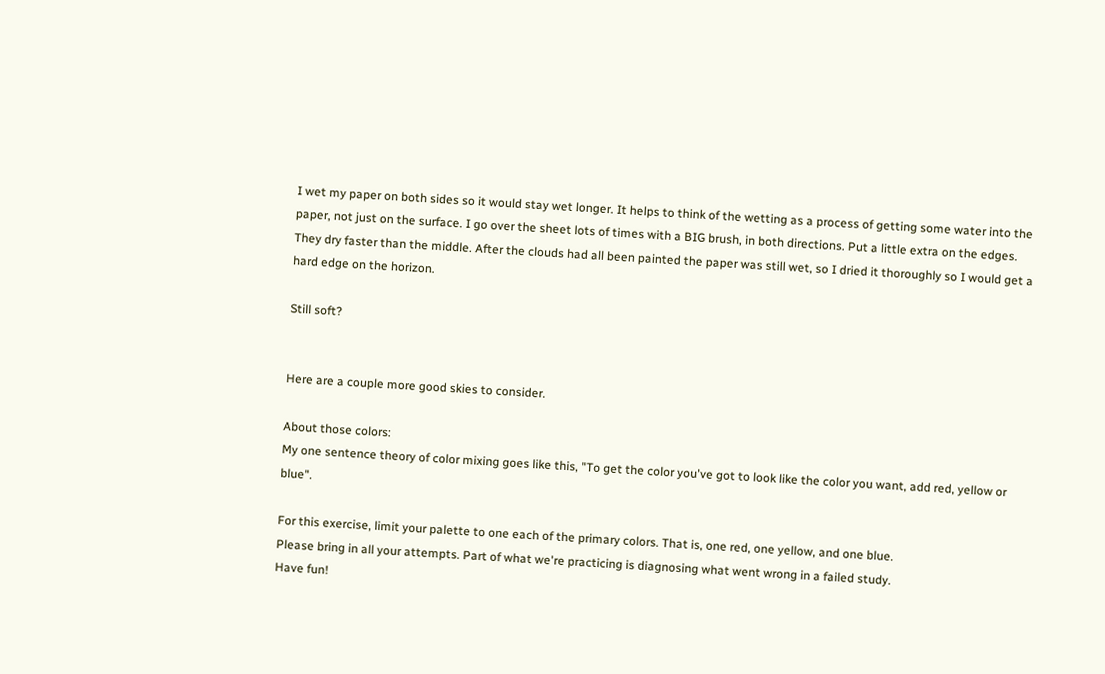I wet my paper on both sides so it would stay wet longer. It helps to think of the wetting as a process of getting some water into the paper, not just on the surface. I go over the sheet lots of times with a BIG brush, in both directions. Put a little extra on the edges. They dry faster than the middle. After the clouds had all been painted the paper was still wet, so I dried it thoroughly so I would get a hard edge on the horizon.

Still soft?


Here are a couple more good skies to consider.

About those colors:
My one sentence theory of color mixing goes like this, "To get the color you've got to look like the color you want, add red, yellow or blue".

For this exercise, limit your palette to one each of the primary colors. That is, one red, one yellow, and one blue.
Please bring in all your attempts. Part of what we're practicing is diagnosing what went wrong in a failed study.
Have fun!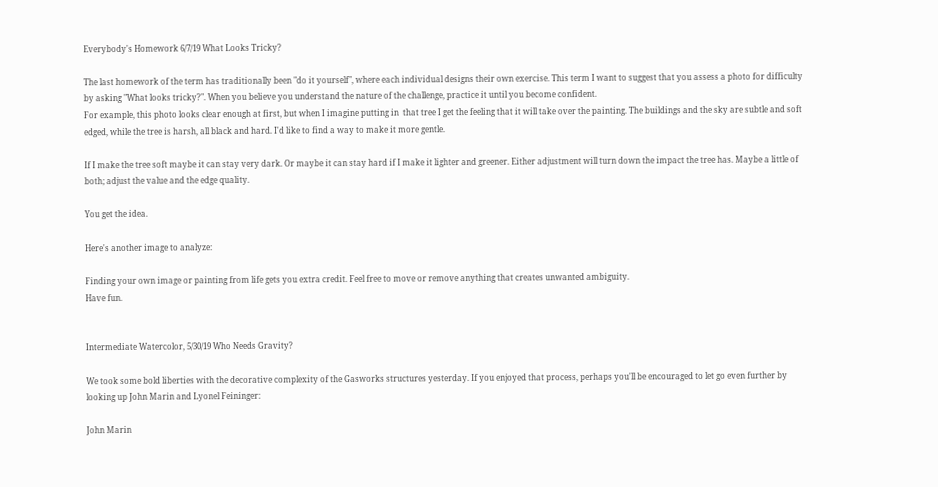Everybody's Homework 6/7/19 What Looks Tricky?

The last homework of the term has traditionally been "do it yourself", where each individual designs their own exercise. This term I want to suggest that you assess a photo for difficulty by asking "What looks tricky?". When you believe you understand the nature of the challenge, practice it until you become confident.
For example, this photo looks clear enough at first, but when I imagine putting in  that tree I get the feeling that it will take over the painting. The buildings and the sky are subtle and soft edged, while the tree is harsh, all black and hard. I'd like to find a way to make it more gentle.

If I make the tree soft maybe it can stay very dark. Or maybe it can stay hard if I make it lighter and greener. Either adjustment will turn down the impact the tree has. Maybe a little of both; adjust the value and the edge quality.

You get the idea.

Here's another image to analyze:

Finding your own image or painting from life gets you extra credit. Feel free to move or remove anything that creates unwanted ambiguity.
Have fun.


Intermediate Watercolor, 5/30/19 Who Needs Gravity?

We took some bold liberties with the decorative complexity of the Gasworks structures yesterday. If you enjoyed that process, perhaps you'll be encouraged to let go even further by looking up John Marin and Lyonel Feininger:

John Marin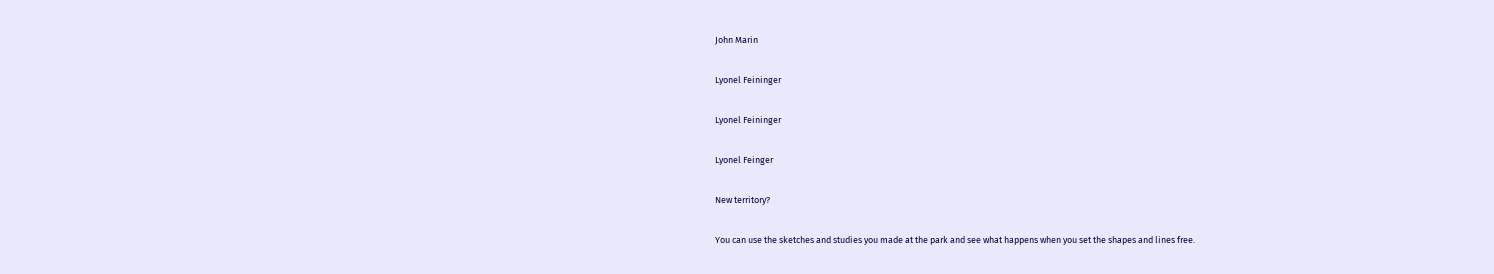John Marin

Lyonel Feininger

Lyonel Feininger

Lyonel Feinger

New territory?

You can use the sketches and studies you made at the park and see what happens when you set the shapes and lines free.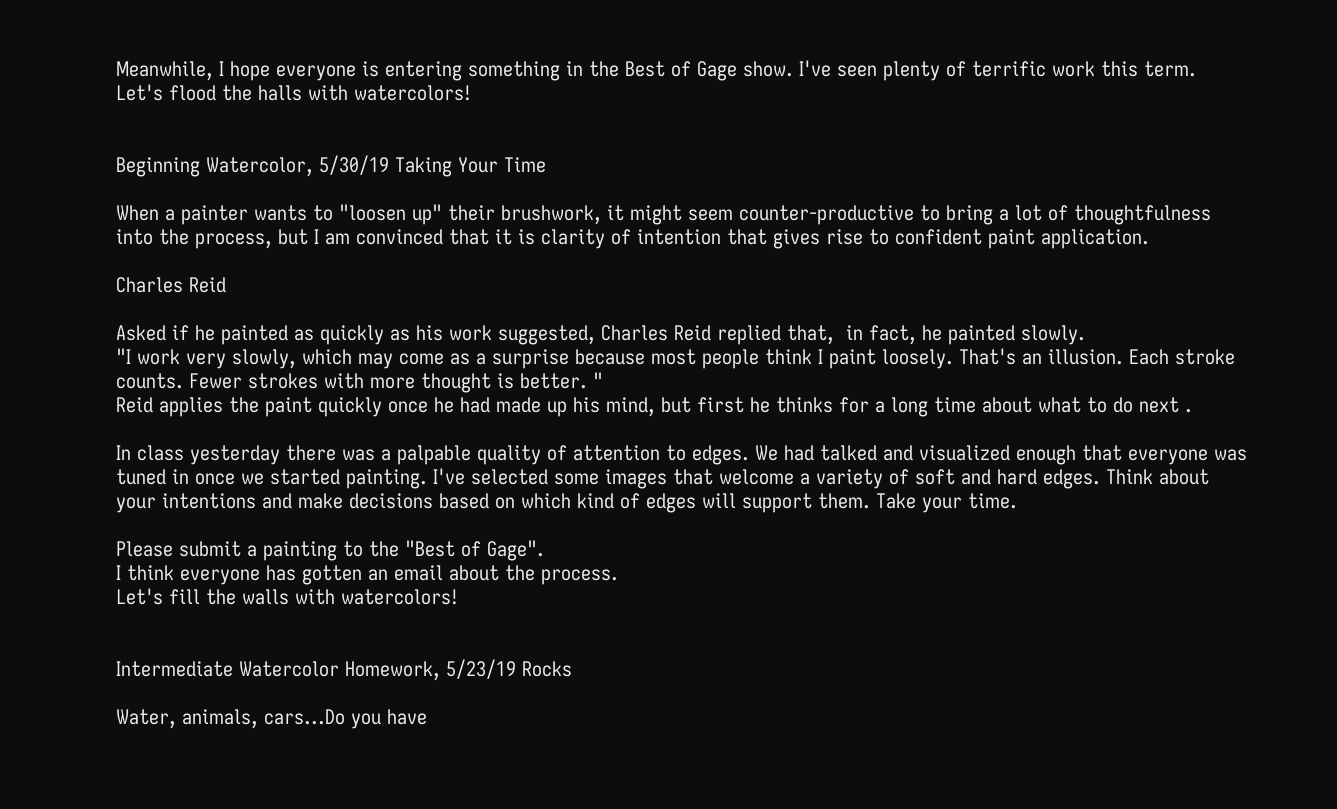Meanwhile, I hope everyone is entering something in the Best of Gage show. I've seen plenty of terrific work this term. Let's flood the halls with watercolors!


Beginning Watercolor, 5/30/19 Taking Your Time

When a painter wants to "loosen up" their brushwork, it might seem counter-productive to bring a lot of thoughtfulness into the process, but I am convinced that it is clarity of intention that gives rise to confident paint application.

Charles Reid

Asked if he painted as quickly as his work suggested, Charles Reid replied that,  in fact, he painted slowly.
"I work very slowly, which may come as a surprise because most people think I paint loosely. That's an illusion. Each stroke counts. Fewer strokes with more thought is better. "
Reid applies the paint quickly once he had made up his mind, but first he thinks for a long time about what to do next .

In class yesterday there was a palpable quality of attention to edges. We had talked and visualized enough that everyone was tuned in once we started painting. I've selected some images that welcome a variety of soft and hard edges. Think about your intentions and make decisions based on which kind of edges will support them. Take your time.

Please submit a painting to the "Best of Gage".
I think everyone has gotten an email about the process.
Let's fill the walls with watercolors!


Intermediate Watercolor Homework, 5/23/19 Rocks

Water, animals, cars...Do you have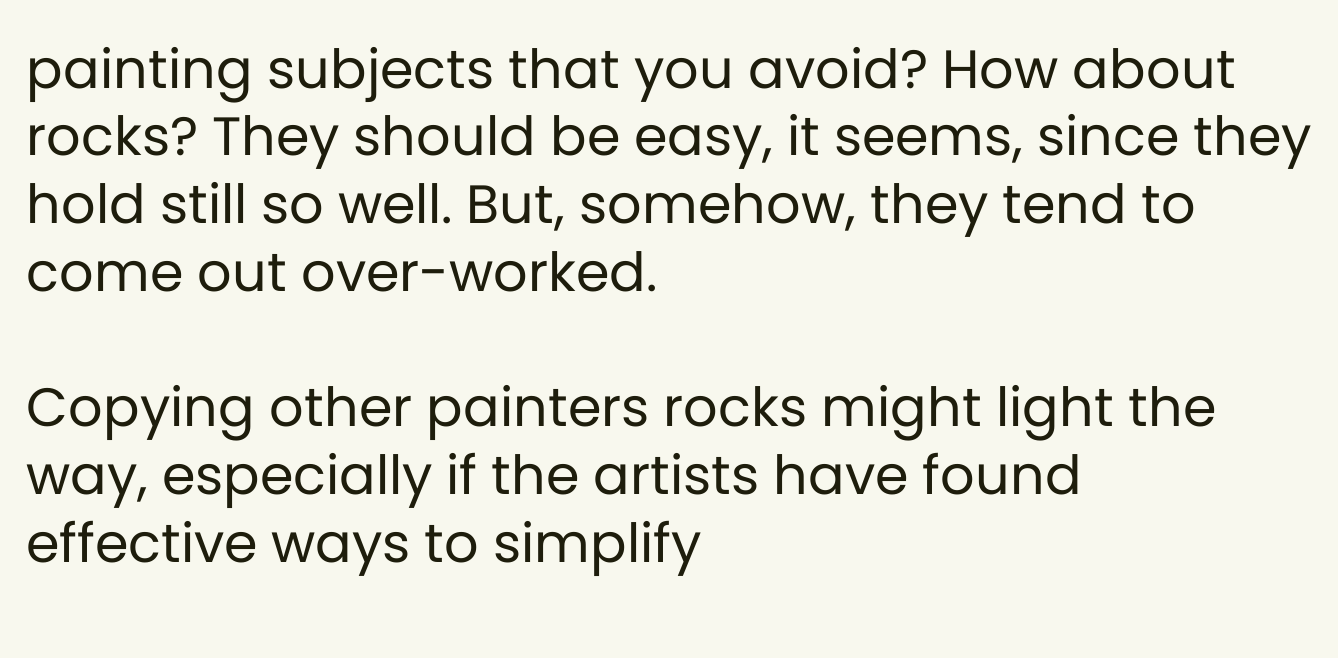painting subjects that you avoid? How about rocks? They should be easy, it seems, since they hold still so well. But, somehow, they tend to come out over-worked.

Copying other painters rocks might light the way, especially if the artists have found effective ways to simplify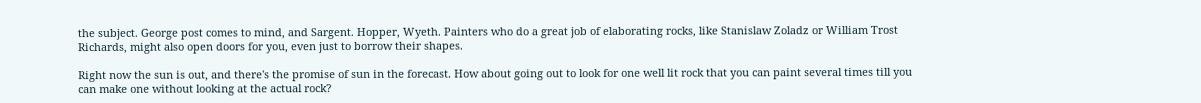the subject. George post comes to mind, and Sargent. Hopper, Wyeth. Painters who do a great job of elaborating rocks, like Stanislaw Zoladz or William Trost Richards, might also open doors for you, even just to borrow their shapes.

Right now the sun is out, and there's the promise of sun in the forecast. How about going out to look for one well lit rock that you can paint several times till you can make one without looking at the actual rock?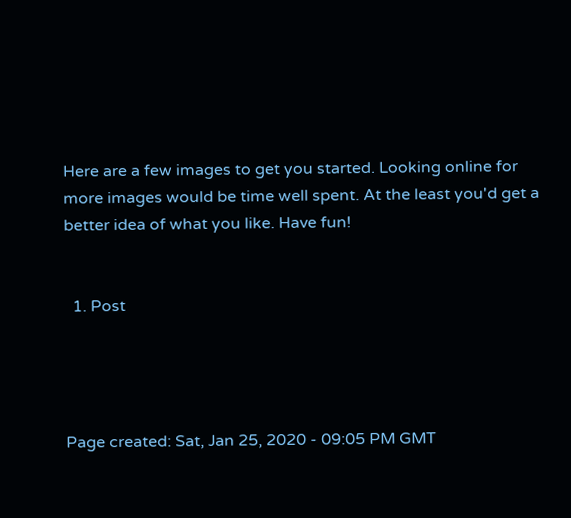Here are a few images to get you started. Looking online for more images would be time well spent. At the least you'd get a better idea of what you like. Have fun!


  1. Post




Page created: Sat, Jan 25, 2020 - 09:05 PM GMT